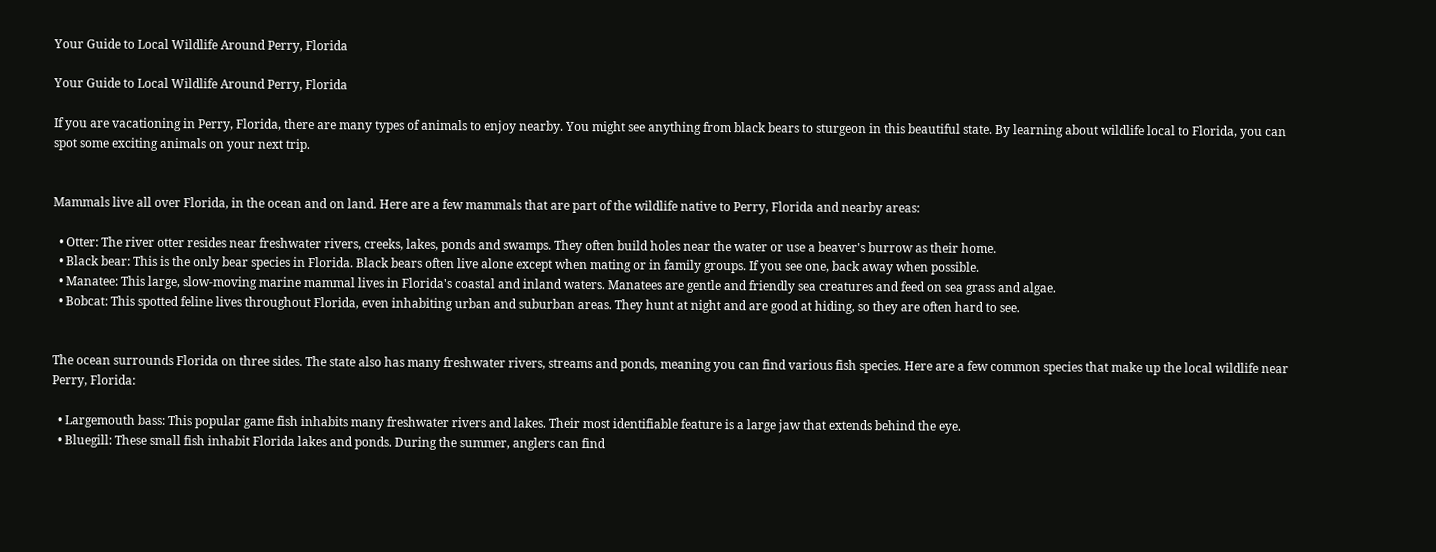Your Guide to Local Wildlife Around Perry, Florida

Your Guide to Local Wildlife Around Perry, Florida

If you are vacationing in Perry, Florida, there are many types of animals to enjoy nearby. You might see anything from black bears to sturgeon in this beautiful state. By learning about wildlife local to Florida, you can spot some exciting animals on your next trip.


Mammals live all over Florida, in the ocean and on land. Here are a few mammals that are part of the wildlife native to Perry, Florida and nearby areas:

  • Otter: The river otter resides near freshwater rivers, creeks, lakes, ponds and swamps. They often build holes near the water or use a beaver's burrow as their home.
  • Black bear: This is the only bear species in Florida. Black bears often live alone except when mating or in family groups. If you see one, back away when possible.
  • Manatee: This large, slow-moving marine mammal lives in Florida's coastal and inland waters. Manatees are gentle and friendly sea creatures and feed on sea grass and algae.
  • Bobcat: This spotted feline lives throughout Florida, even inhabiting urban and suburban areas. They hunt at night and are good at hiding, so they are often hard to see.


The ocean surrounds Florida on three sides. The state also has many freshwater rivers, streams and ponds, meaning you can find various fish species. Here are a few common species that make up the local wildlife near Perry, Florida:

  • Largemouth bass: This popular game fish inhabits many freshwater rivers and lakes. Their most identifiable feature is a large jaw that extends behind the eye.
  • Bluegill: These small fish inhabit Florida lakes and ponds. During the summer, anglers can find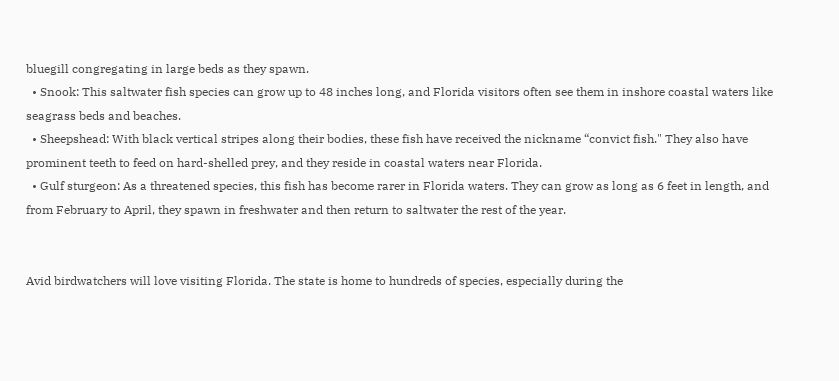bluegill congregating in large beds as they spawn.
  • Snook: This saltwater fish species can grow up to 48 inches long, and Florida visitors often see them in inshore coastal waters like seagrass beds and beaches.
  • Sheepshead: With black vertical stripes along their bodies, these fish have received the nickname “convict fish." They also have prominent teeth to feed on hard-shelled prey, and they reside in coastal waters near Florida.
  • Gulf sturgeon: As a threatened species, this fish has become rarer in Florida waters. They can grow as long as 6 feet in length, and from February to April, they spawn in freshwater and then return to saltwater the rest of the year.


Avid birdwatchers will love visiting Florida. The state is home to hundreds of species, especially during the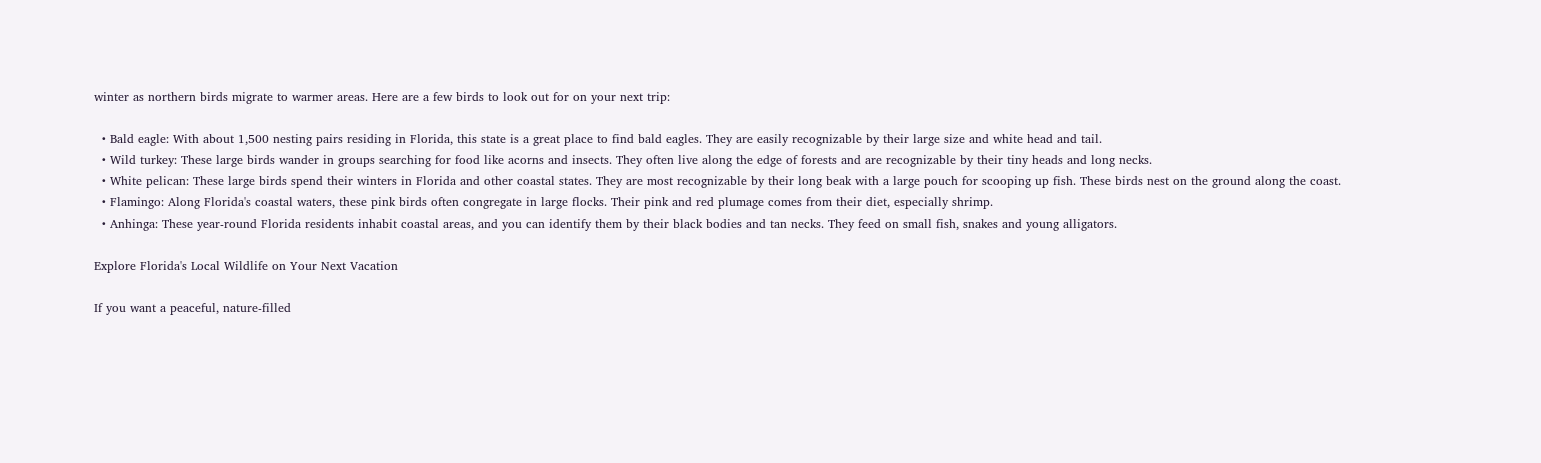winter as northern birds migrate to warmer areas. Here are a few birds to look out for on your next trip:

  • Bald eagle: With about 1,500 nesting pairs residing in Florida, this state is a great place to find bald eagles. They are easily recognizable by their large size and white head and tail.
  • Wild turkey: These large birds wander in groups searching for food like acorns and insects. They often live along the edge of forests and are recognizable by their tiny heads and long necks.
  • White pelican: These large birds spend their winters in Florida and other coastal states. They are most recognizable by their long beak with a large pouch for scooping up fish. These birds nest on the ground along the coast.
  • Flamingo: Along Florida's coastal waters, these pink birds often congregate in large flocks. Their pink and red plumage comes from their diet, especially shrimp.
  • Anhinga: These year-round Florida residents inhabit coastal areas, and you can identify them by their black bodies and tan necks. They feed on small fish, snakes and young alligators.

Explore Florida's Local Wildlife on Your Next Vacation

If you want a peaceful, nature-filled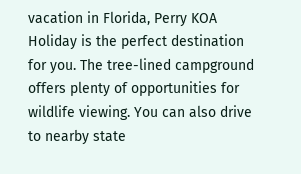vacation in Florida, Perry KOA Holiday is the perfect destination for you. The tree-lined campground offers plenty of opportunities for wildlife viewing. You can also drive to nearby state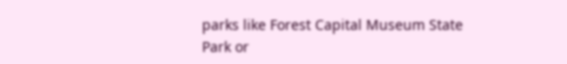parks like Forest Capital Museum State Park or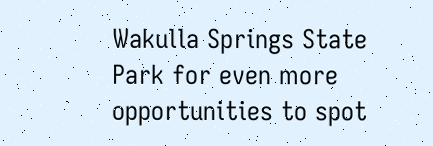Wakulla Springs State Park for even more opportunities to spot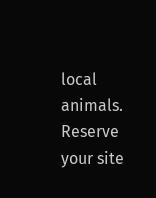local animals. Reserve your site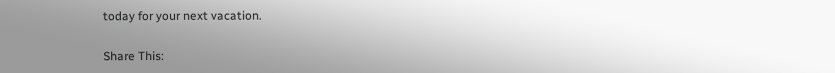today for your next vacation.

Share This: